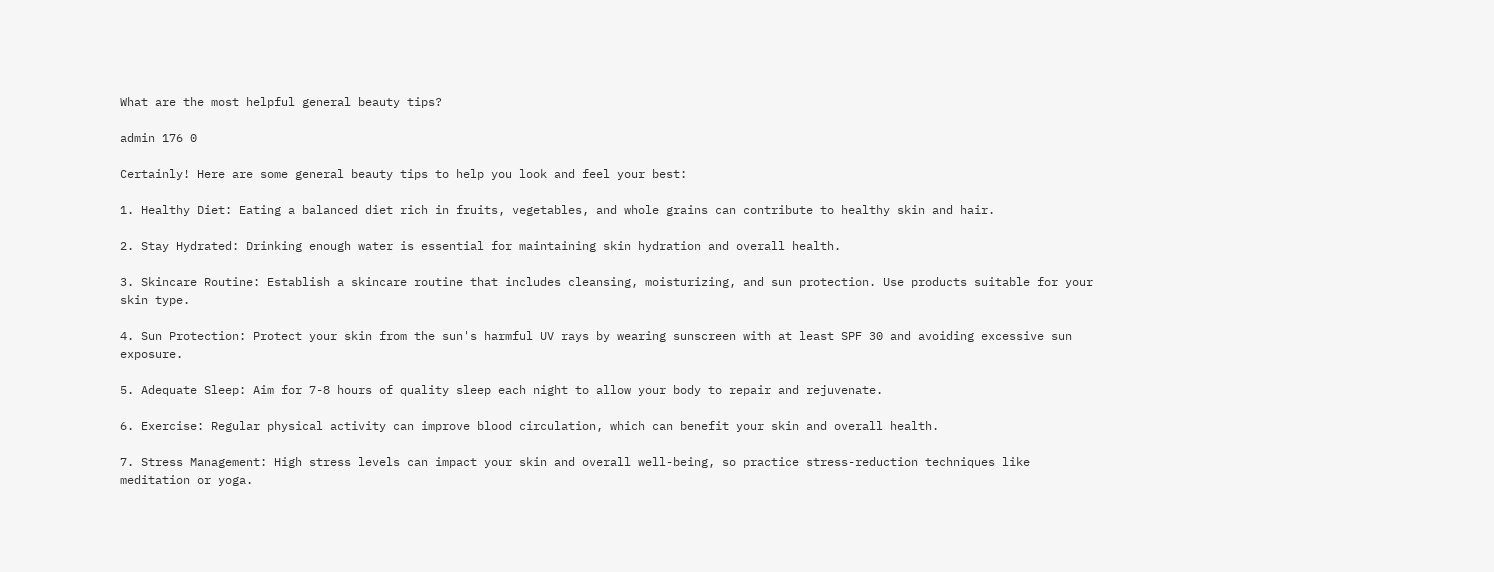What are the most helpful general beauty tips?

admin 176 0

Certainly! Here are some general beauty tips to help you look and feel your best:

1. Healthy Diet: Eating a balanced diet rich in fruits, vegetables, and whole grains can contribute to healthy skin and hair.

2. Stay Hydrated: Drinking enough water is essential for maintaining skin hydration and overall health.

3. Skincare Routine: Establish a skincare routine that includes cleansing, moisturizing, and sun protection. Use products suitable for your skin type.

4. Sun Protection: Protect your skin from the sun's harmful UV rays by wearing sunscreen with at least SPF 30 and avoiding excessive sun exposure.

5. Adequate Sleep: Aim for 7-8 hours of quality sleep each night to allow your body to repair and rejuvenate.

6. Exercise: Regular physical activity can improve blood circulation, which can benefit your skin and overall health.

7. Stress Management: High stress levels can impact your skin and overall well-being, so practice stress-reduction techniques like meditation or yoga.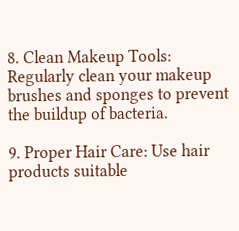8. Clean Makeup Tools: Regularly clean your makeup brushes and sponges to prevent the buildup of bacteria.

9. Proper Hair Care: Use hair products suitable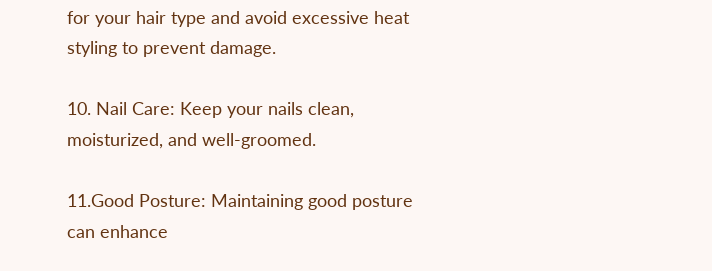for your hair type and avoid excessive heat styling to prevent damage.

10. Nail Care: Keep your nails clean, moisturized, and well-groomed.

11.Good Posture: Maintaining good posture can enhance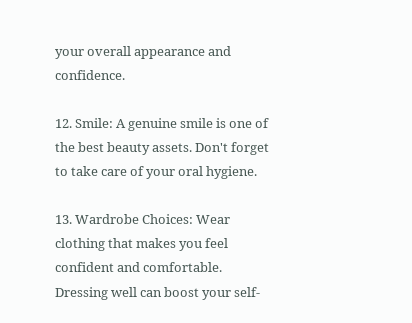your overall appearance and confidence.

12. Smile: A genuine smile is one of the best beauty assets. Don't forget to take care of your oral hygiene.

13. Wardrobe Choices: Wear clothing that makes you feel confident and comfortable. Dressing well can boost your self-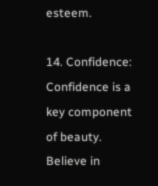esteem.

14. Confidence: Confidence is a key component of beauty. Believe in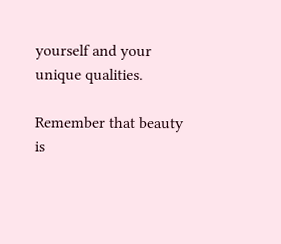yourself and your unique qualities.

Remember that beauty is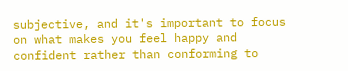subjective, and it's important to focus on what makes you feel happy and confident rather than conforming to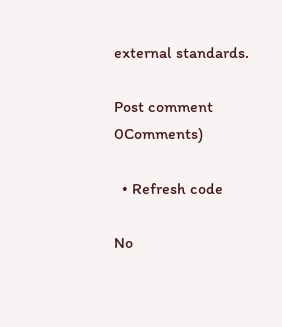external standards.

Post comment 0Comments)

  • Refresh code

No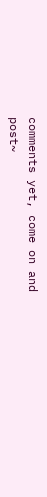comments yet, come on and post~